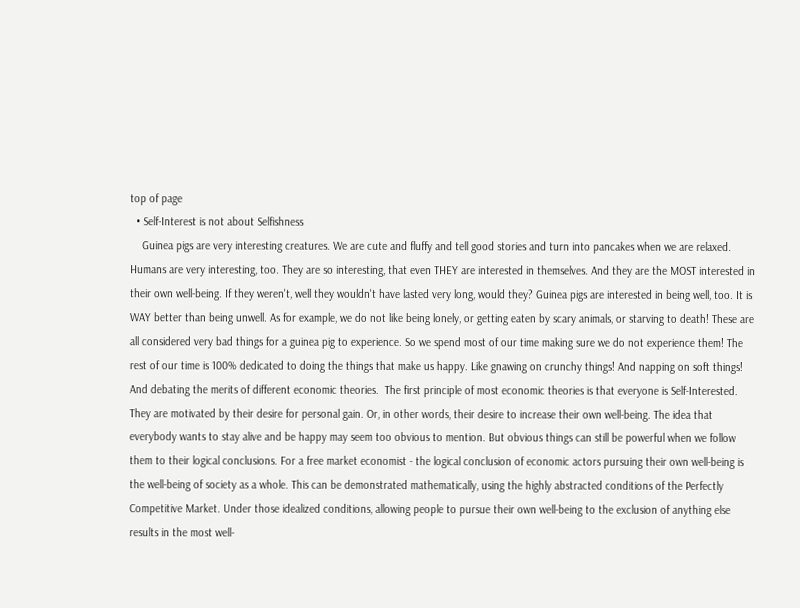top of page
  • Self-Interest is not about Selfishness
    Guinea pigs are very interesting creatures. We are cute and fluffy and tell good stories and turn into pancakes when we are relaxed.  Humans are very interesting, too. They are so interesting, that even THEY are interested in themselves. And they are the MOST interested in their own well-being. If they weren't, well they wouldn't have lasted very long, would they? Guinea pigs are interested in being well, too. It is WAY better than being unwell. As for example, we do not like being lonely, or getting eaten by scary animals, or starving to death! These are all considered very bad things for a guinea pig to experience. So we spend most of our time making sure we do not experience them! The rest of our time is 100% dedicated to doing the things that make us happy. Like gnawing on crunchy things! And napping on soft things! And debating the merits of different economic theories.  The first principle of most economic theories is that everyone is Self-Interested. They are motivated by their desire for personal gain. Or, in other words, their desire to increase their own well-being. The idea that everybody wants to stay alive and be happy may seem too obvious to mention. But obvious things can still be powerful when we follow them to their logical conclusions. For a free market economist - the logical conclusion of economic actors pursuing their own well-being is the well-being of society as a whole. This can be demonstrated mathematically, using the highly abstracted conditions of the Perfectly Competitive Market. Under those idealized conditions, allowing people to pursue their own well-being to the exclusion of anything else results in the most well-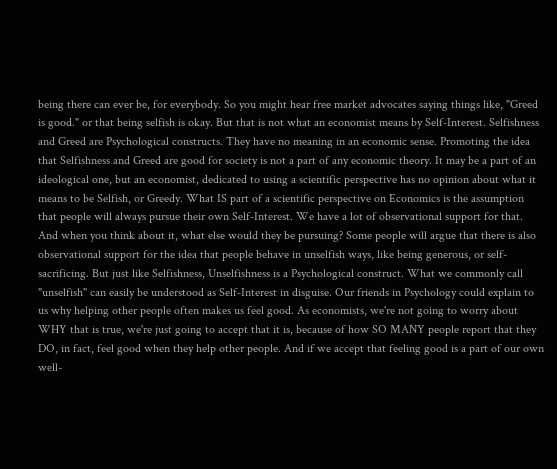being there can ever be, for everybody. So you might hear free market advocates saying things like, "Greed is good." or that being selfish is okay. But that is not what an economist means by Self-Interest. Selfishness and Greed are Psychological constructs. They have no meaning in an economic sense. Promoting the idea that Selfishness and Greed are good for society is not a part of any economic theory. It may be a part of an ideological one, but an economist, dedicated to using a scientific perspective has no opinion about what it means to be Selfish, or Greedy. What IS part of a scientific perspective on Economics is the assumption that people will always pursue their own Self-Interest. We have a lot of observational support for that. And when you think about it, what else would they be pursuing? Some people will argue that there is also observational support for the idea that people behave in unselfish ways, like being generous, or self-sacrificing. But just like Selfishness, Unselfishness is a Psychological construct. What we commonly call "unselfish" can easily be understood as Self-Interest in disguise. Our friends in Psychology could explain to us why helping other people often makes us feel good. As economists, we're not going to worry about WHY that is true, we're just going to accept that it is, because of how SO MANY people report that they DO, in fact, feel good when they help other people. And if we accept that feeling good is a part of our own well-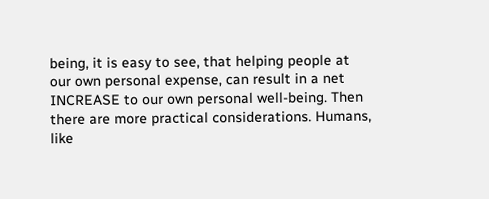being, it is easy to see, that helping people at our own personal expense, can result in a net INCREASE to our own personal well-being. Then there are more practical considerations. Humans, like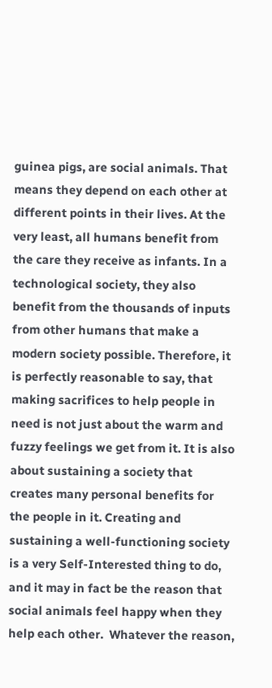guinea pigs, are social animals. That means they depend on each other at different points in their lives. At the very least, all humans benefit from the care they receive as infants. In a technological society, they also benefit from the thousands of inputs from other humans that make a modern society possible. Therefore, it is perfectly reasonable to say, that making sacrifices to help people in need is not just about the warm and fuzzy feelings we get from it. It is also about sustaining a society that creates many personal benefits for the people in it. Creating and sustaining a well-functioning society is a very Self-Interested thing to do, and it may in fact be the reason that social animals feel happy when they help each other.  Whatever the reason,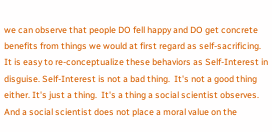we can observe that people DO fell happy and DO get concrete benefits from things we would at first regard as self-sacrificing. It is easy to re-conceptualize these behaviors as Self-Interest in disguise. Self-Interest is not a bad thing.  It's not a good thing either. It's just a thing.  It's a thing a social scientist observes. And a social scientist does not place a moral value on the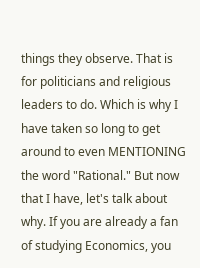things they observe. That is for politicians and religious leaders to do. Which is why I have taken so long to get around to even MENTIONING the word "Rational." But now that I have, let's talk about why. If you are already a fan of studying Economics, you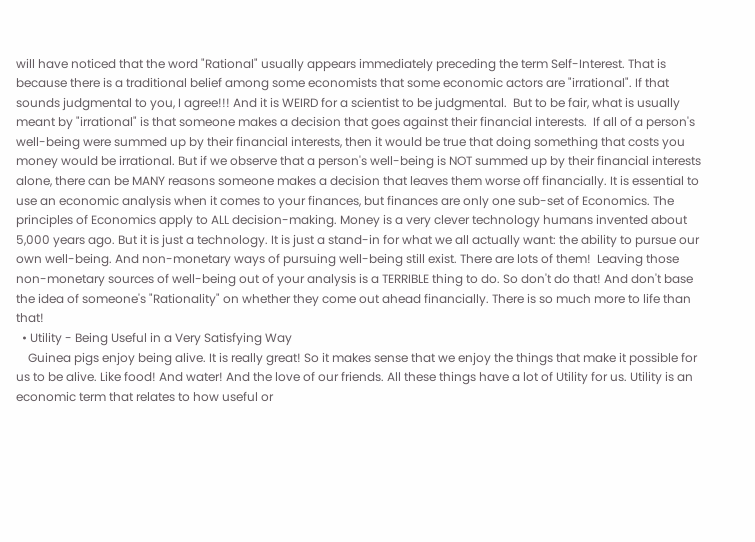will have noticed that the word "Rational" usually appears immediately preceding the term Self-Interest. That is because there is a traditional belief among some economists that some economic actors are "irrational". If that sounds judgmental to you, I agree!!! And it is WEIRD for a scientist to be judgmental.  But to be fair, what is usually meant by "irrational" is that someone makes a decision that goes against their financial interests.  If all of a person's well-being were summed up by their financial interests, then it would be true that doing something that costs you money would be irrational. But if we observe that a person's well-being is NOT summed up by their financial interests alone, there can be MANY reasons someone makes a decision that leaves them worse off financially. It is essential to use an economic analysis when it comes to your finances, but finances are only one sub-set of Economics. The principles of Economics apply to ALL decision-making. Money is a very clever technology humans invented about 5,000 years ago. But it is just a technology. It is just a stand-in for what we all actually want: the ability to pursue our own well-being. And non-monetary ways of pursuing well-being still exist. There are lots of them!  Leaving those non-monetary sources of well-being out of your analysis is a TERRIBLE thing to do. So don't do that! And don't base the idea of someone's "Rationality" on whether they come out ahead financially. There is so much more to life than that!
  • Utility - Being Useful in a Very Satisfying Way
    Guinea pigs enjoy being alive. It is really great! So it makes sense that we enjoy the things that make it possible for us to be alive. Like food! And water! And the love of our friends. All these things have a lot of Utility for us. Utility is an economic term that relates to how useful or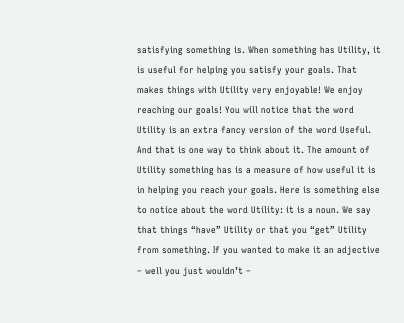satisfying something is. When something has Utility, it is useful for helping you satisfy your goals. That makes things with Utility very enjoyable! We enjoy reaching our goals! You will notice that the word Utility is an extra fancy version of the word Useful. And that is one way to think about it. The amount of Utility something has is a measure of how useful it is in helping you reach your goals. Here is something else to notice about the word Utility: it is a noun. We say that things “have” Utility or that you “get” Utility from something. If you wanted to make it an adjective – well you just wouldn’t –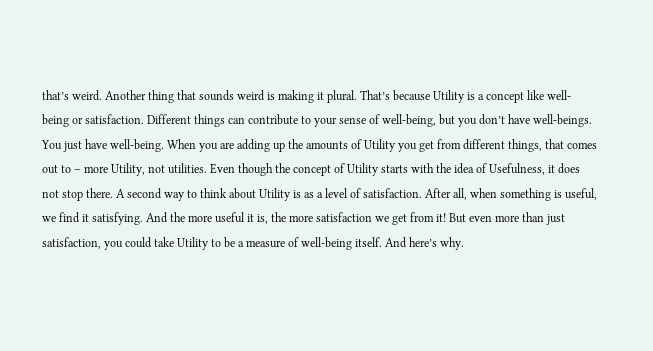that’s weird. Another thing that sounds weird is making it plural. That’s because Utility is a concept like well-being or satisfaction. Different things can contribute to your sense of well-being, but you don’t have well-beings. You just have well-being. When you are adding up the amounts of Utility you get from different things, that comes out to – more Utility, not utilities. Even though the concept of Utility starts with the idea of Usefulness, it does not stop there. A second way to think about Utility is as a level of satisfaction. After all, when something is useful, we find it satisfying. And the more useful it is, the more satisfaction we get from it! But even more than just satisfaction, you could take Utility to be a measure of well-being itself. And here’s why.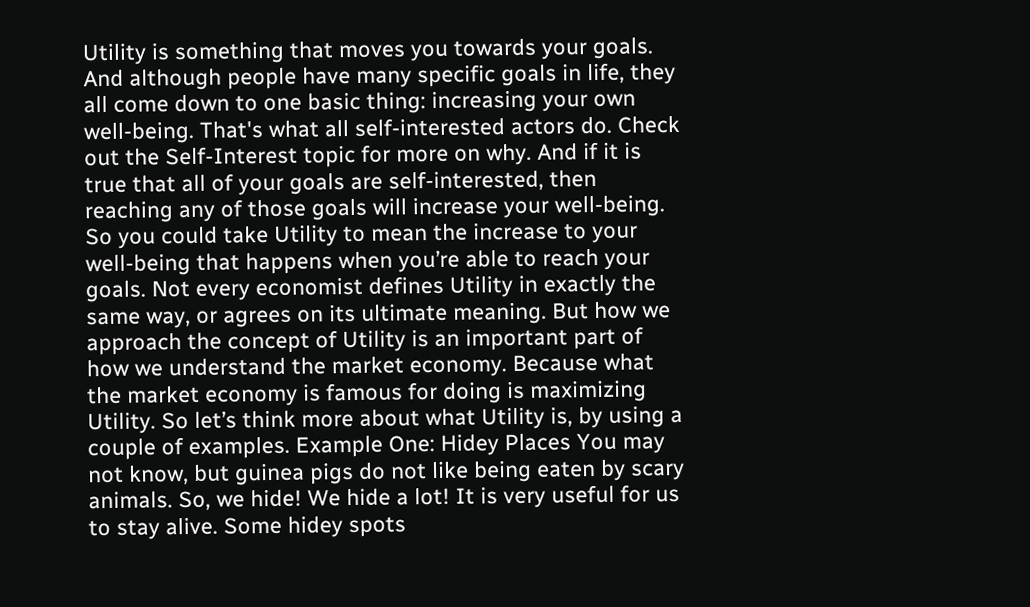Utility is something that moves you towards your goals. And although people have many specific goals in life, they all come down to one basic thing: increasing your own well-being. That's what all self-interested actors do. Check out the Self-Interest topic for more on why. And if it is true that all of your goals are self-interested, then reaching any of those goals will increase your well-being. So you could take Utility to mean the increase to your well-being that happens when you’re able to reach your goals. Not every economist defines Utility in exactly the same way, or agrees on its ultimate meaning. But how we approach the concept of Utility is an important part of how we understand the market economy. Because what the market economy is famous for doing is maximizing Utility. So let’s think more about what Utility is, by using a couple of examples. Example One: Hidey Places You may not know, but guinea pigs do not like being eaten by scary animals. So, we hide! We hide a lot! It is very useful for us to stay alive. Some hidey spots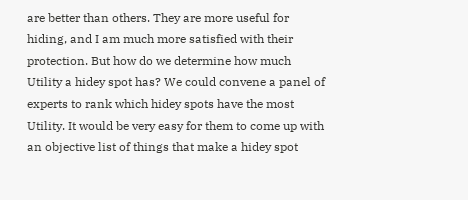are better than others. They are more useful for hiding, and I am much more satisfied with their protection. But how do we determine how much Utility a hidey spot has? We could convene a panel of experts to rank which hidey spots have the most Utility. It would be very easy for them to come up with an objective list of things that make a hidey spot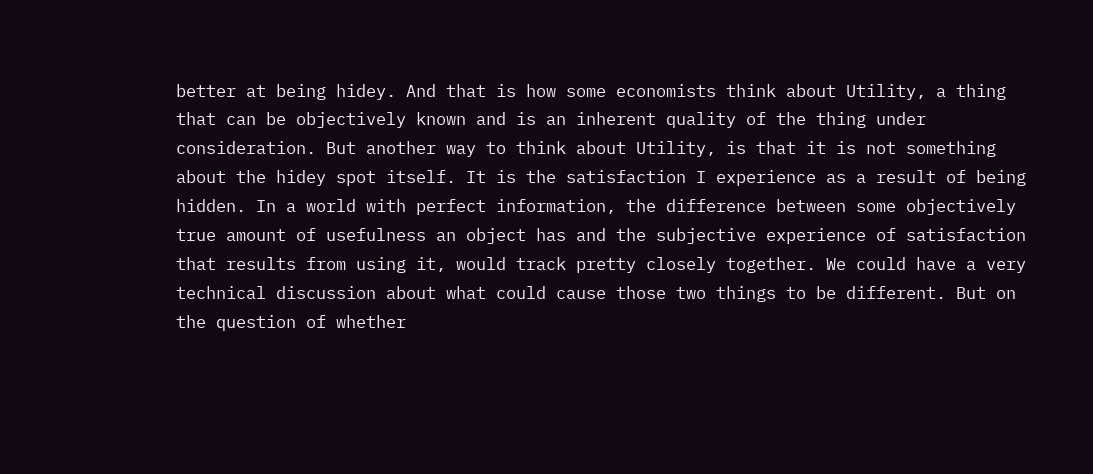better at being hidey. And that is how some economists think about Utility, a thing that can be objectively known and is an inherent quality of the thing under consideration. But another way to think about Utility, is that it is not something about the hidey spot itself. It is the satisfaction I experience as a result of being hidden. In a world with perfect information, the difference between some objectively true amount of usefulness an object has and the subjective experience of satisfaction that results from using it, would track pretty closely together. We could have a very technical discussion about what could cause those two things to be different. But on the question of whether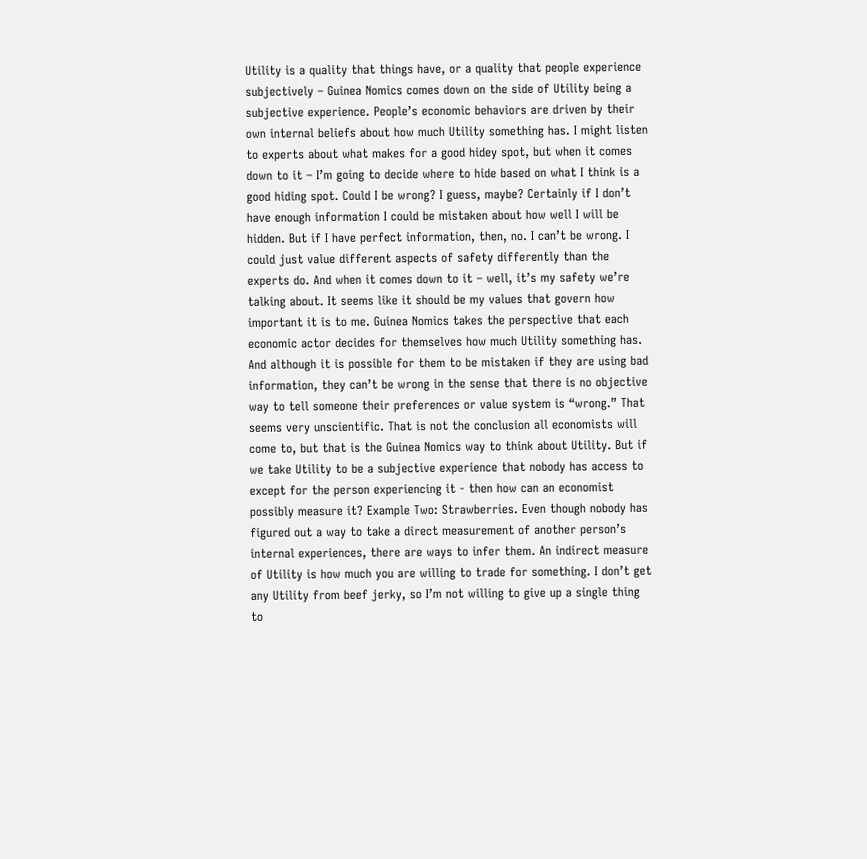Utility is a quality that things have, or a quality that people experience subjectively – Guinea Nomics comes down on the side of Utility being a subjective experience. People’s economic behaviors are driven by their own internal beliefs about how much Utility something has. I might listen to experts about what makes for a good hidey spot, but when it comes down to it – I’m going to decide where to hide based on what I think is a good hiding spot. Could I be wrong? I guess, maybe? Certainly if I don’t have enough information I could be mistaken about how well I will be hidden. But if I have perfect information, then, no. I can’t be wrong. I could just value different aspects of safety differently than the experts do. And when it comes down to it – well, it’s my safety we’re talking about. It seems like it should be my values that govern how important it is to me. Guinea Nomics takes the perspective that each economic actor decides for themselves how much Utility something has. And although it is possible for them to be mistaken if they are using bad information, they can’t be wrong in the sense that there is no objective way to tell someone their preferences or value system is “wrong.” That seems very unscientific. That is not the conclusion all economists will come to, but that is the Guinea Nomics way to think about Utility. But if we take Utility to be a subjective experience that nobody has access to except for the person experiencing it - then how can an economist possibly measure it? Example Two: Strawberries. Even though nobody has figured out a way to take a direct measurement of another person’s internal experiences, there are ways to infer them. An indirect measure of Utility is how much you are willing to trade for something. I don’t get any Utility from beef jerky, so I’m not willing to give up a single thing to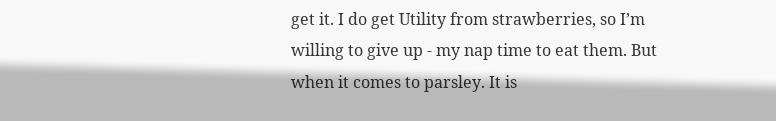get it. I do get Utility from strawberries, so I’m willing to give up - my nap time to eat them. But when it comes to parsley. It is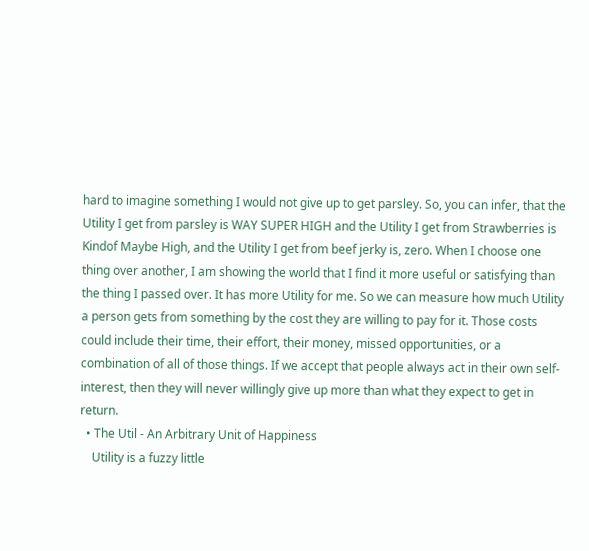hard to imagine something I would not give up to get parsley. So, you can infer, that the Utility I get from parsley is WAY SUPER HIGH and the Utility I get from Strawberries is Kindof Maybe High, and the Utility I get from beef jerky is, zero. When I choose one thing over another, I am showing the world that I find it more useful or satisfying than the thing I passed over. It has more Utility for me. So we can measure how much Utility a person gets from something by the cost they are willing to pay for it. Those costs could include their time, their effort, their money, missed opportunities, or a combination of all of those things. If we accept that people always act in their own self-interest, then they will never willingly give up more than what they expect to get in return.
  • The Util - An Arbitrary Unit of Happiness
    Utility is a fuzzy little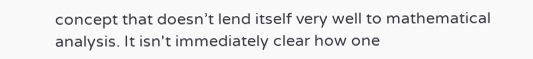concept that doesn’t lend itself very well to mathematical analysis. It isn't immediately clear how one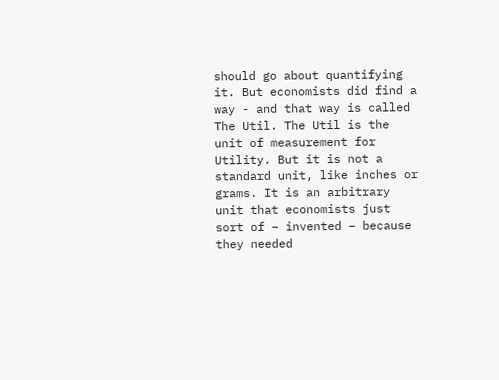should go about quantifying it. But economists did find a way - and that way is called The Util. The Util is the unit of measurement for Utility. But it is not a standard unit, like inches or grams. It is an arbitrary unit that economists just sort of – invented – because they needed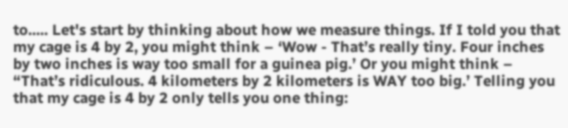to..... Let's start by thinking about how we measure things. If I told you that my cage is 4 by 2, you might think – ‘Wow - That’s really tiny. Four inches by two inches is way too small for a guinea pig.’ Or you might think – “That’s ridiculous. 4 kilometers by 2 kilometers is WAY too big.’ Telling you that my cage is 4 by 2 only tells you one thing: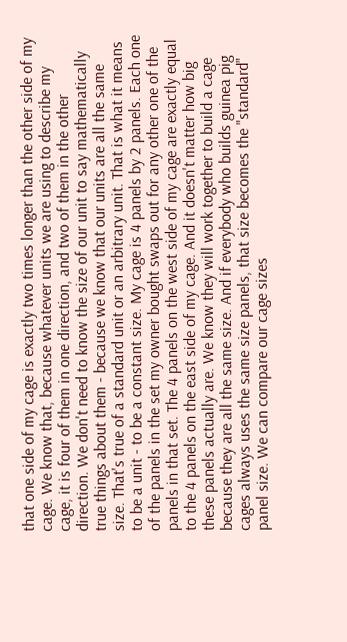that one side of my cage is exactly two times longer than the other side of my cage. We know that, because whatever units we are using to describe my cage, it is four of them in one direction, and two of them in the other direction. We don't need to know the size of our unit to say mathematically true things about them - because we know that our units are all the same size. That's true of a standard unit or an arbitrary unit. That is what it means to be a unit - to be a constant size. My cage is 4 panels by 2 panels. Each one of the panels in the set my owner bought swaps out for any other one of the panels in that set. The 4 panels on the west side of my cage are exactly equal to the 4 panels on the east side of my cage. And it doesn't matter how big these panels actually are. We know they will work together to build a cage because they are all the same size. And if everybody who builds guinea pig cages always uses the same size panels, that size becomes the "standard" panel size. We can compare our cage sizes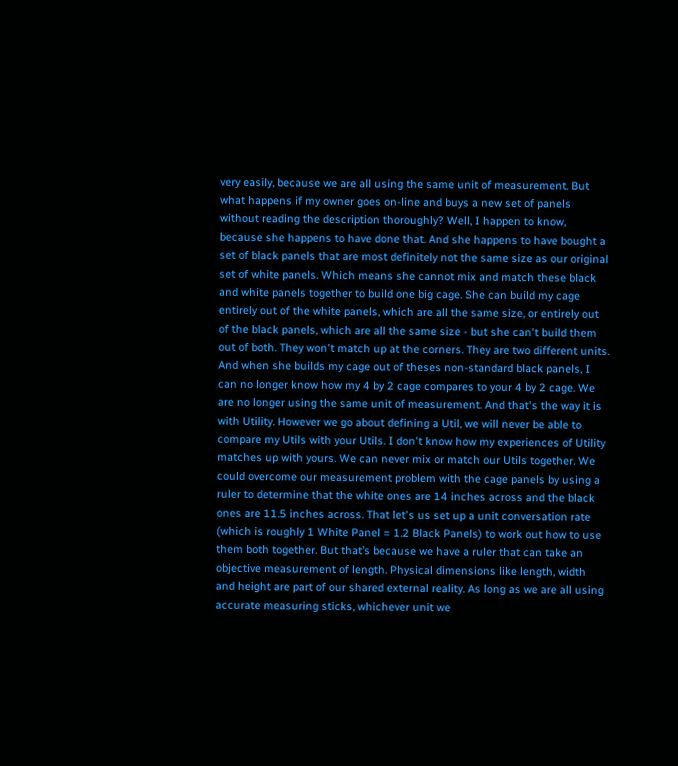very easily, because we are all using the same unit of measurement. But what happens if my owner goes on-line and buys a new set of panels without reading the description thoroughly? Well, I happen to know, because she happens to have done that. And she happens to have bought a set of black panels that are most definitely not the same size as our original set of white panels. Which means she cannot mix and match these black and white panels together to build one big cage. She can build my cage entirely out of the white panels, which are all the same size, or entirely out of the black panels, which are all the same size - but she can't build them out of both. They won't match up at the corners. They are two different units. And when she builds my cage out of theses non-standard black panels, I can no longer know how my 4 by 2 cage compares to your 4 by 2 cage. We are no longer using the same unit of measurement. And that's the way it is with Utility. However we go about defining a Util, we will never be able to compare my Utils with your Utils. I don't know how my experiences of Utility matches up with yours. We can never mix or match our Utils together. We could overcome our measurement problem with the cage panels by using a ruler to determine that the white ones are 14 inches across and the black ones are 11.5 inches across. That let's us set up a unit conversation rate (which is roughly 1 White Panel = 1.2 Black Panels) to work out how to use them both together. But that’s because we have a ruler that can take an objective measurement of length. Physical dimensions like length, width and height are part of our shared external reality. As long as we are all using accurate measuring sticks, whichever unit we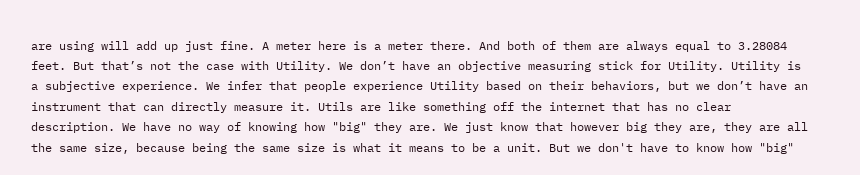are using will add up just fine. A meter here is a meter there. And both of them are always equal to 3.28084 feet. But that’s not the case with Utility. We don’t have an objective measuring stick for Utility. Utility is a subjective experience. We infer that people experience Utility based on their behaviors, but we don’t have an instrument that can directly measure it. Utils are like something off the internet that has no clear description. We have no way of knowing how "big" they are. We just know that however big they are, they are all the same size, because being the same size is what it means to be a unit. But we don't have to know how "big"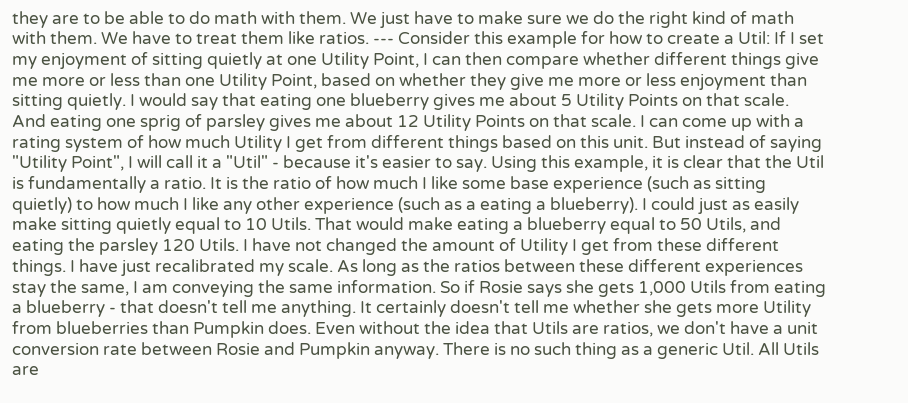they are to be able to do math with them. We just have to make sure we do the right kind of math with them. We have to treat them like ratios. --- Consider this example for how to create a Util: If I set my enjoyment of sitting quietly at one Utility Point, I can then compare whether different things give me more or less than one Utility Point, based on whether they give me more or less enjoyment than sitting quietly. I would say that eating one blueberry gives me about 5 Utility Points on that scale. And eating one sprig of parsley gives me about 12 Utility Points on that scale. I can come up with a rating system of how much Utility I get from different things based on this unit. But instead of saying "Utility Point", I will call it a "Util" - because it's easier to say. Using this example, it is clear that the Util is fundamentally a ratio. It is the ratio of how much I like some base experience (such as sitting quietly) to how much I like any other experience (such as a eating a blueberry). I could just as easily make sitting quietly equal to 10 Utils. That would make eating a blueberry equal to 50 Utils, and eating the parsley 120 Utils. I have not changed the amount of Utility I get from these different things. I have just recalibrated my scale. As long as the ratios between these different experiences stay the same, I am conveying the same information. So if Rosie says she gets 1,000 Utils from eating a blueberry - that doesn't tell me anything. It certainly doesn't tell me whether she gets more Utility from blueberries than Pumpkin does. Even without the idea that Utils are ratios, we don't have a unit conversion rate between Rosie and Pumpkin anyway. There is no such thing as a generic Util. All Utils are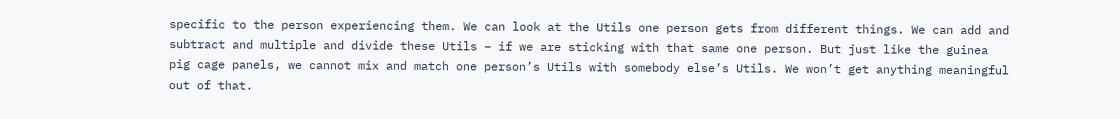specific to the person experiencing them. We can look at the Utils one person gets from different things. We can add and subtract and multiple and divide these Utils – if we are sticking with that same one person. But just like the guinea pig cage panels, we cannot mix and match one person’s Utils with somebody else’s Utils. We won’t get anything meaningful out of that.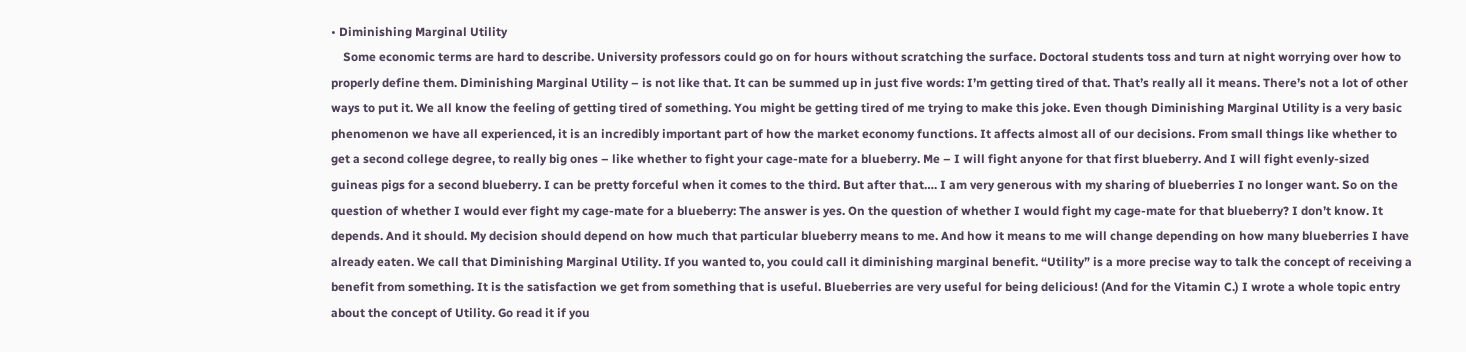• Diminishing Marginal Utility
    Some economic terms are hard to describe. University professors could go on for hours without scratching the surface. Doctoral students toss and turn at night worrying over how to properly define them. Diminishing Marginal Utility – is not like that. It can be summed up in just five words: I’m getting tired of that. That’s really all it means. There’s not a lot of other ways to put it. We all know the feeling of getting tired of something. You might be getting tired of me trying to make this joke. Even though Diminishing Marginal Utility is a very basic phenomenon we have all experienced, it is an incredibly important part of how the market economy functions. It affects almost all of our decisions. From small things like whether to get a second college degree, to really big ones – like whether to fight your cage-mate for a blueberry. Me – I will fight anyone for that first blueberry. And I will fight evenly-sized guineas pigs for a second blueberry. I can be pretty forceful when it comes to the third. But after that…. I am very generous with my sharing of blueberries I no longer want. So on the question of whether I would ever fight my cage-mate for a blueberry: The answer is yes. On the question of whether I would fight my cage-mate for that blueberry? I don’t know. It depends. And it should. My decision should depend on how much that particular blueberry means to me. And how it means to me will change depending on how many blueberries I have already eaten. We call that Diminishing Marginal Utility. If you wanted to, you could call it diminishing marginal benefit. “Utility” is a more precise way to talk the concept of receiving a benefit from something. It is the satisfaction we get from something that is useful. Blueberries are very useful for being delicious! (And for the Vitamin C.) I wrote a whole topic entry about the concept of Utility. Go read it if you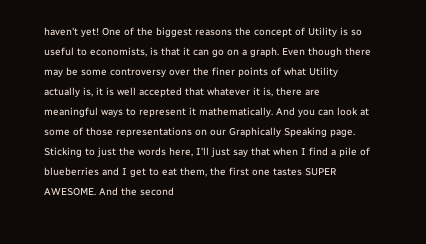haven't yet! One of the biggest reasons the concept of Utility is so useful to economists, is that it can go on a graph. Even though there may be some controversy over the finer points of what Utility actually is, it is well accepted that whatever it is, there are meaningful ways to represent it mathematically. And you can look at some of those representations on our Graphically Speaking page. Sticking to just the words here, I'll just say that when I find a pile of blueberries and I get to eat them, the first one tastes SUPER AWESOME. And the second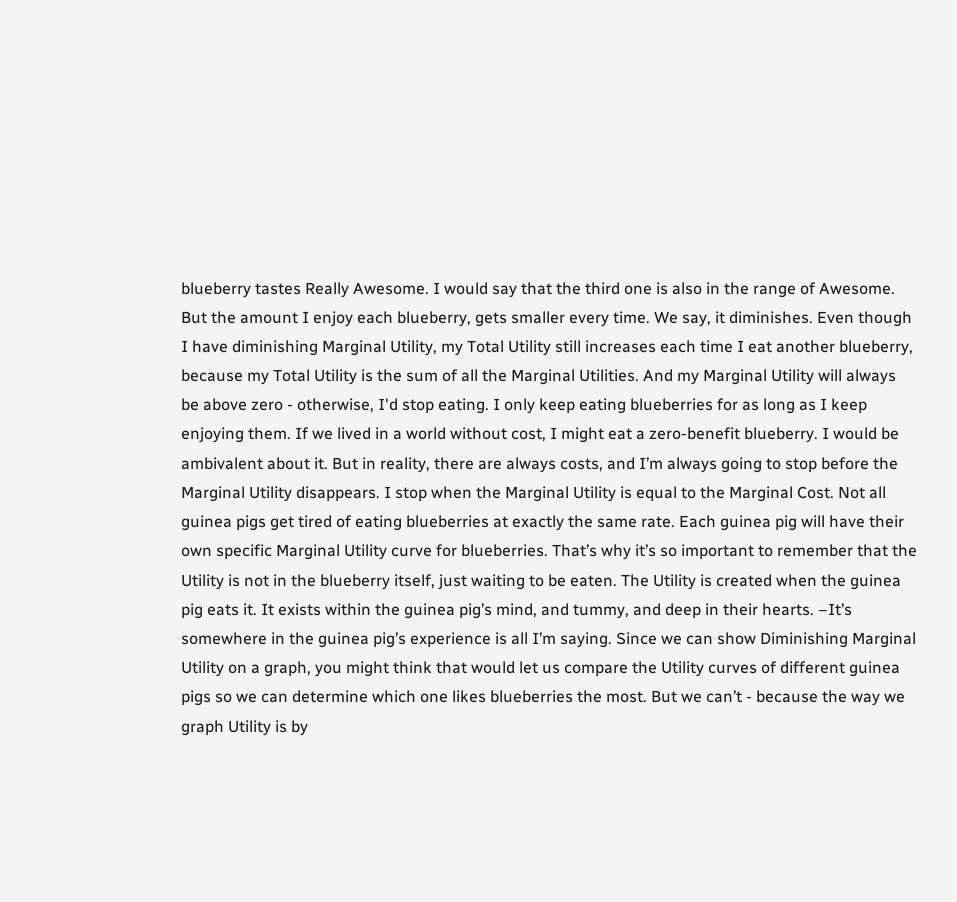blueberry tastes Really Awesome. I would say that the third one is also in the range of Awesome. But the amount I enjoy each blueberry, gets smaller every time. We say, it diminishes. Even though I have diminishing Marginal Utility, my Total Utility still increases each time I eat another blueberry, because my Total Utility is the sum of all the Marginal Utilities. And my Marginal Utility will always be above zero - otherwise, I'd stop eating. I only keep eating blueberries for as long as I keep enjoying them. If we lived in a world without cost, I might eat a zero-benefit blueberry. I would be ambivalent about it. But in reality, there are always costs, and I’m always going to stop before the Marginal Utility disappears. I stop when the Marginal Utility is equal to the Marginal Cost. Not all guinea pigs get tired of eating blueberries at exactly the same rate. Each guinea pig will have their own specific Marginal Utility curve for blueberries. That’s why it’s so important to remember that the Utility is not in the blueberry itself, just waiting to be eaten. The Utility is created when the guinea pig eats it. It exists within the guinea pig’s mind, and tummy, and deep in their hearts. –It’s somewhere in the guinea pig’s experience is all I’m saying. Since we can show Diminishing Marginal Utility on a graph, you might think that would let us compare the Utility curves of different guinea pigs so we can determine which one likes blueberries the most. But we can’t - because the way we graph Utility is by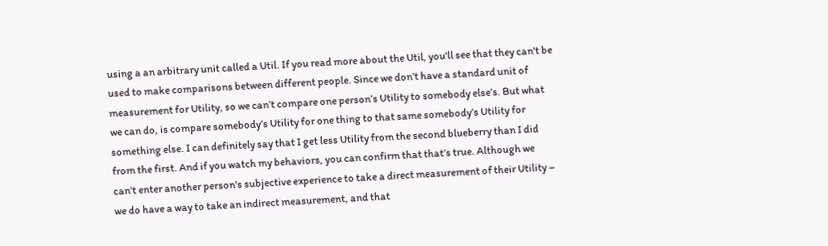using a an arbitrary unit called a Util. If you read more about the Util, you'll see that they can't be used to make comparisons between different people. Since we don’t have a standard unit of measurement for Utility, so we can’t compare one person’s Utility to somebody else’s. But what we can do, is compare somebody’s Utility for one thing to that same somebody’s Utility for something else. I can definitely say that I get less Utility from the second blueberry than I did from the first. And if you watch my behaviors, you can confirm that that’s true. Although we can't enter another person's subjective experience to take a direct measurement of their Utility – we do have a way to take an indirect measurement, and that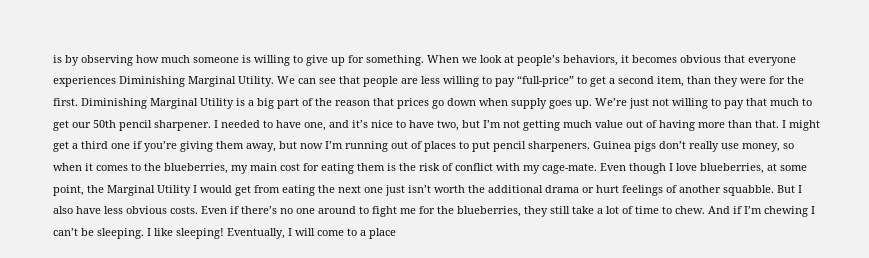is by observing how much someone is willing to give up for something. When we look at people’s behaviors, it becomes obvious that everyone experiences Diminishing Marginal Utility. We can see that people are less willing to pay “full-price” to get a second item, than they were for the first. Diminishing Marginal Utility is a big part of the reason that prices go down when supply goes up. We’re just not willing to pay that much to get our 50th pencil sharpener. I needed to have one, and it’s nice to have two, but I’m not getting much value out of having more than that. I might get a third one if you’re giving them away, but now I’m running out of places to put pencil sharpeners. Guinea pigs don’t really use money, so when it comes to the blueberries, my main cost for eating them is the risk of conflict with my cage-mate. Even though I love blueberries, at some point, the Marginal Utility I would get from eating the next one just isn’t worth the additional drama or hurt feelings of another squabble. But I also have less obvious costs. Even if there’s no one around to fight me for the blueberries, they still take a lot of time to chew. And if I’m chewing I can’t be sleeping. I like sleeping! Eventually, I will come to a place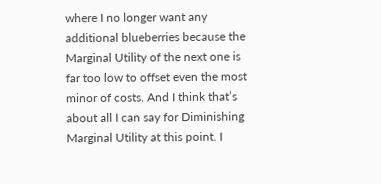where I no longer want any additional blueberries because the Marginal Utility of the next one is far too low to offset even the most minor of costs. And I think that’s about all I can say for Diminishing Marginal Utility at this point. I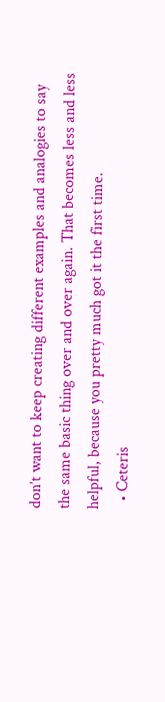don’t want to keep creating different examples and analogies to say the same basic thing over and over again. That becomes less and less helpful, because you pretty much got it the first time.
  • Ceteris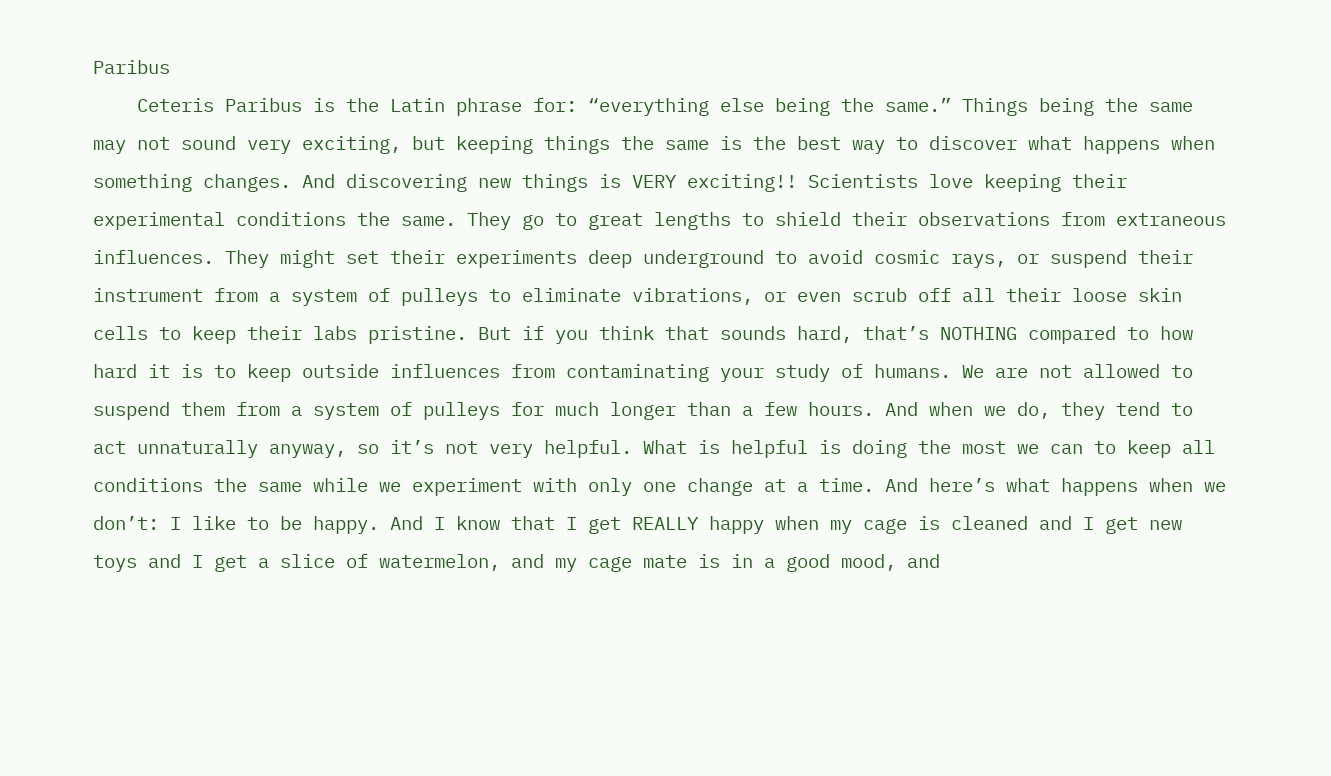Paribus
    Ceteris Paribus is the Latin phrase for: “everything else being the same.” Things being the same may not sound very exciting, but keeping things the same is the best way to discover what happens when something changes. And discovering new things is VERY exciting!! Scientists love keeping their experimental conditions the same. They go to great lengths to shield their observations from extraneous influences. They might set their experiments deep underground to avoid cosmic rays, or suspend their instrument from a system of pulleys to eliminate vibrations, or even scrub off all their loose skin cells to keep their labs pristine. But if you think that sounds hard, that’s NOTHING compared to how hard it is to keep outside influences from contaminating your study of humans. We are not allowed to suspend them from a system of pulleys for much longer than a few hours. And when we do, they tend to act unnaturally anyway, so it’s not very helpful. What is helpful is doing the most we can to keep all conditions the same while we experiment with only one change at a time. And here’s what happens when we don’t: I like to be happy. And I know that I get REALLY happy when my cage is cleaned and I get new toys and I get a slice of watermelon, and my cage mate is in a good mood, and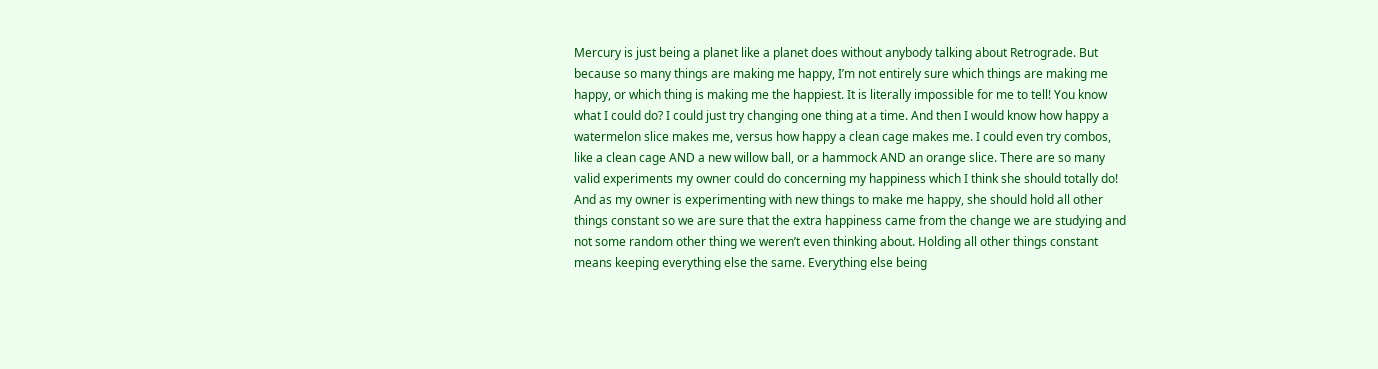Mercury is just being a planet like a planet does without anybody talking about Retrograde. But because so many things are making me happy, I’m not entirely sure which things are making me happy, or which thing is making me the happiest. It is literally impossible for me to tell! You know what I could do? I could just try changing one thing at a time. And then I would know how happy a watermelon slice makes me, versus how happy a clean cage makes me. I could even try combos, like a clean cage AND a new willow ball, or a hammock AND an orange slice. There are so many valid experiments my owner could do concerning my happiness which I think she should totally do! And as my owner is experimenting with new things to make me happy, she should hold all other things constant so we are sure that the extra happiness came from the change we are studying and not some random other thing we weren’t even thinking about. Holding all other things constant means keeping everything else the same. Everything else being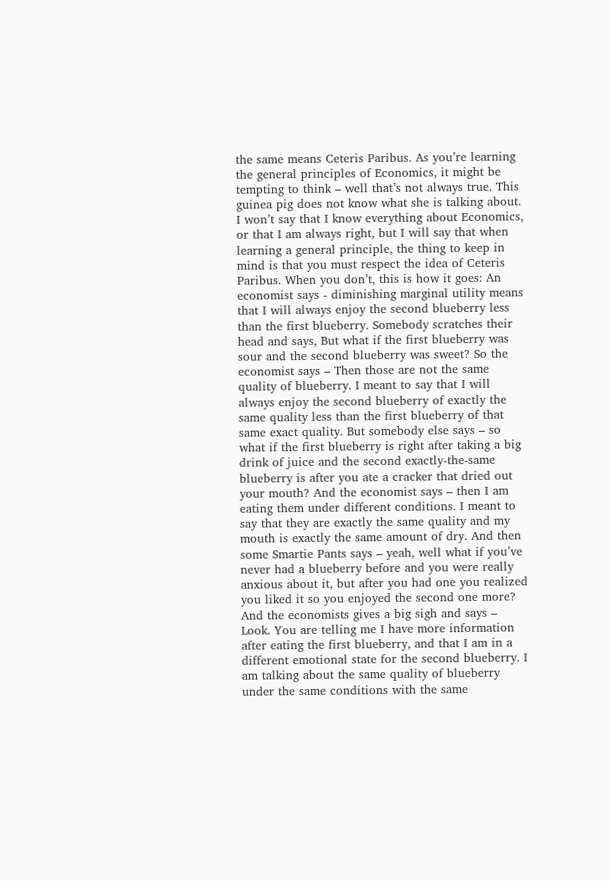the same means Ceteris Paribus. As you’re learning the general principles of Economics, it might be tempting to think – well that’s not always true. This guinea pig does not know what she is talking about. I won’t say that I know everything about Economics, or that I am always right, but I will say that when learning a general principle, the thing to keep in mind is that you must respect the idea of Ceteris Paribus. When you don’t, this is how it goes: An economist says - diminishing marginal utility means that I will always enjoy the second blueberry less than the first blueberry. Somebody scratches their head and says, But what if the first blueberry was sour and the second blueberry was sweet? So the economist says – Then those are not the same quality of blueberry. I meant to say that I will always enjoy the second blueberry of exactly the same quality less than the first blueberry of that same exact quality. But somebody else says – so what if the first blueberry is right after taking a big drink of juice and the second exactly-the-same blueberry is after you ate a cracker that dried out your mouth? And the economist says – then I am eating them under different conditions. I meant to say that they are exactly the same quality and my mouth is exactly the same amount of dry. And then some Smartie Pants says – yeah, well what if you’ve never had a blueberry before and you were really anxious about it, but after you had one you realized you liked it so you enjoyed the second one more? And the economists gives a big sigh and says – Look. You are telling me I have more information after eating the first blueberry, and that I am in a different emotional state for the second blueberry. I am talking about the same quality of blueberry under the same conditions with the same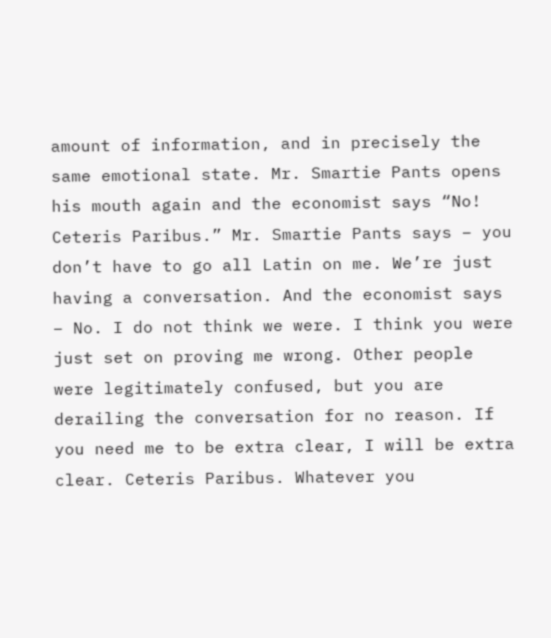amount of information, and in precisely the same emotional state. Mr. Smartie Pants opens his mouth again and the economist says “No! Ceteris Paribus.” Mr. Smartie Pants says – you don’t have to go all Latin on me. We’re just having a conversation. And the economist says – No. I do not think we were. I think you were just set on proving me wrong. Other people were legitimately confused, but you are derailing the conversation for no reason. If you need me to be extra clear, I will be extra clear. Ceteris Paribus. Whatever you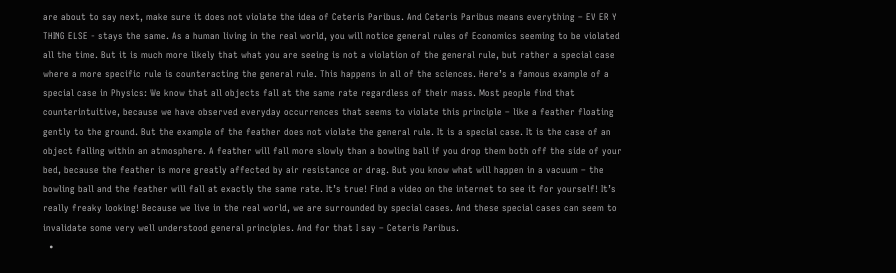are about to say next, make sure it does not violate the idea of Ceteris Paribus. And Ceteris Paribus means everything – EV ER Y THING ELSE - stays the same. As a human living in the real world, you will notice general rules of Economics seeming to be violated all the time. But it is much more likely that what you are seeing is not a violation of the general rule, but rather a special case where a more specific rule is counteracting the general rule. This happens in all of the sciences. Here’s a famous example of a special case in Physics: We know that all objects fall at the same rate regardless of their mass. Most people find that counterintuitive, because we have observed everyday occurrences that seems to violate this principle – like a feather floating gently to the ground. But the example of the feather does not violate the general rule. It is a special case. It is the case of an object falling within an atmosphere. A feather will fall more slowly than a bowling ball if you drop them both off the side of your bed, because the feather is more greatly affected by air resistance or drag. But you know what will happen in a vacuum – the bowling ball and the feather will fall at exactly the same rate. It’s true! Find a video on the internet to see it for yourself! It’s really freaky looking! Because we live in the real world, we are surrounded by special cases. And these special cases can seem to invalidate some very well understood general principles. And for that I say – Ceteris Paribus.
  •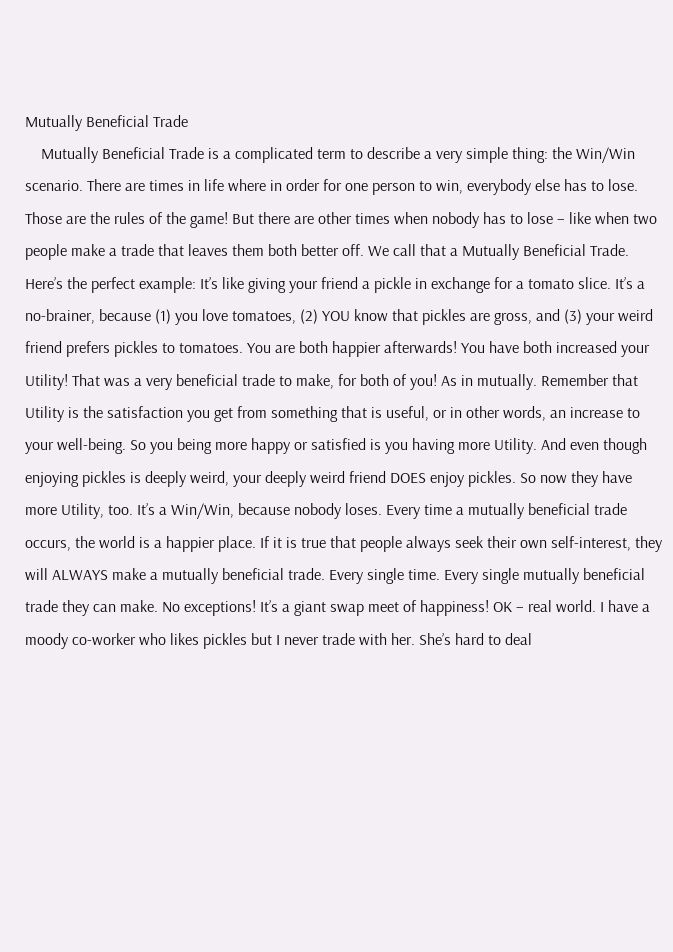Mutually Beneficial Trade
    Mutually Beneficial Trade is a complicated term to describe a very simple thing: the Win/Win scenario. There are times in life where in order for one person to win, everybody else has to lose. Those are the rules of the game! But there are other times when nobody has to lose – like when two people make a trade that leaves them both better off. We call that a Mutually Beneficial Trade. Here’s the perfect example: It’s like giving your friend a pickle in exchange for a tomato slice. It’s a no-brainer, because (1) you love tomatoes, (2) YOU know that pickles are gross, and (3) your weird friend prefers pickles to tomatoes. You are both happier afterwards! You have both increased your Utility! That was a very beneficial trade to make, for both of you! As in mutually. Remember that Utility is the satisfaction you get from something that is useful, or in other words, an increase to your well-being. So you being more happy or satisfied is you having more Utility. And even though enjoying pickles is deeply weird, your deeply weird friend DOES enjoy pickles. So now they have more Utility, too. It’s a Win/Win, because nobody loses. Every time a mutually beneficial trade occurs, the world is a happier place. If it is true that people always seek their own self-interest, they will ALWAYS make a mutually beneficial trade. Every single time. Every single mutually beneficial trade they can make. No exceptions! It’s a giant swap meet of happiness! OK – real world. I have a moody co-worker who likes pickles but I never trade with her. She’s hard to deal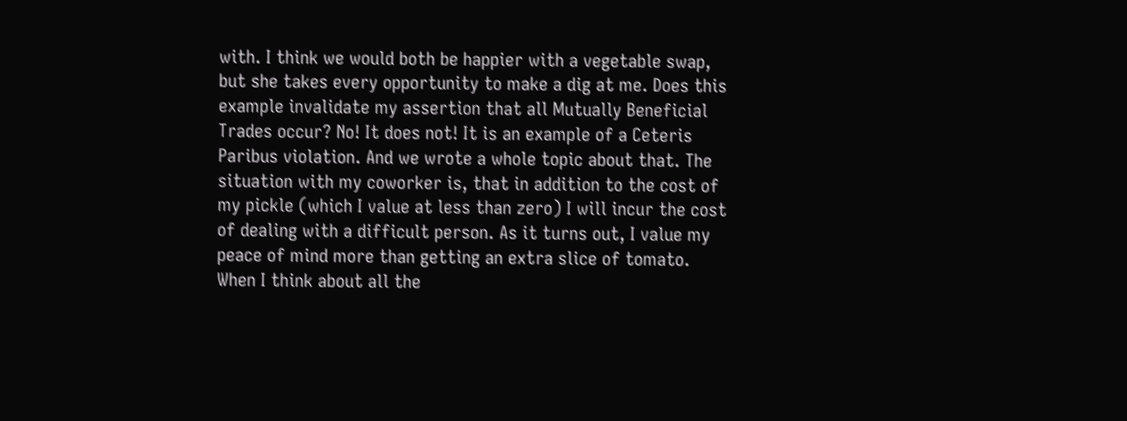with. I think we would both be happier with a vegetable swap, but she takes every opportunity to make a dig at me. Does this example invalidate my assertion that all Mutually Beneficial Trades occur? No! It does not! It is an example of a Ceteris Paribus violation. And we wrote a whole topic about that. The situation with my coworker is, that in addition to the cost of my pickle (which I value at less than zero) I will incur the cost of dealing with a difficult person. As it turns out, I value my peace of mind more than getting an extra slice of tomato. When I think about all the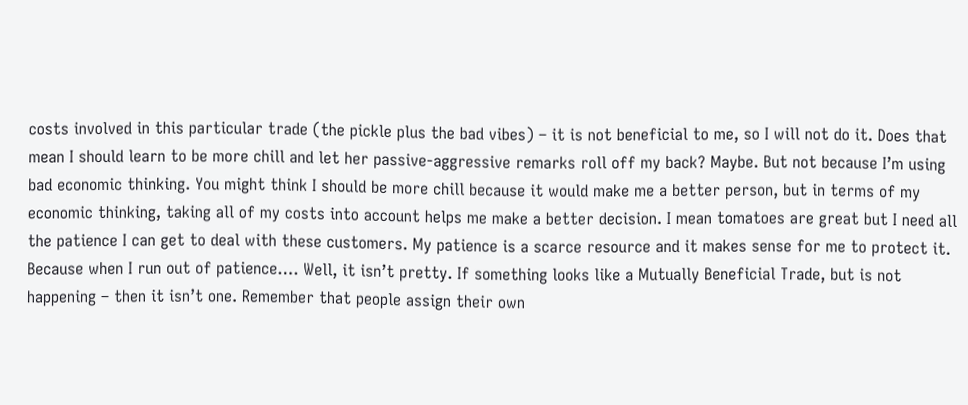costs involved in this particular trade (the pickle plus the bad vibes) – it is not beneficial to me, so I will not do it. Does that mean I should learn to be more chill and let her passive-aggressive remarks roll off my back? Maybe. But not because I’m using bad economic thinking. You might think I should be more chill because it would make me a better person, but in terms of my economic thinking, taking all of my costs into account helps me make a better decision. I mean tomatoes are great but I need all the patience I can get to deal with these customers. My patience is a scarce resource and it makes sense for me to protect it. Because when I run out of patience…. Well, it isn’t pretty. If something looks like a Mutually Beneficial Trade, but is not happening – then it isn’t one. Remember that people assign their own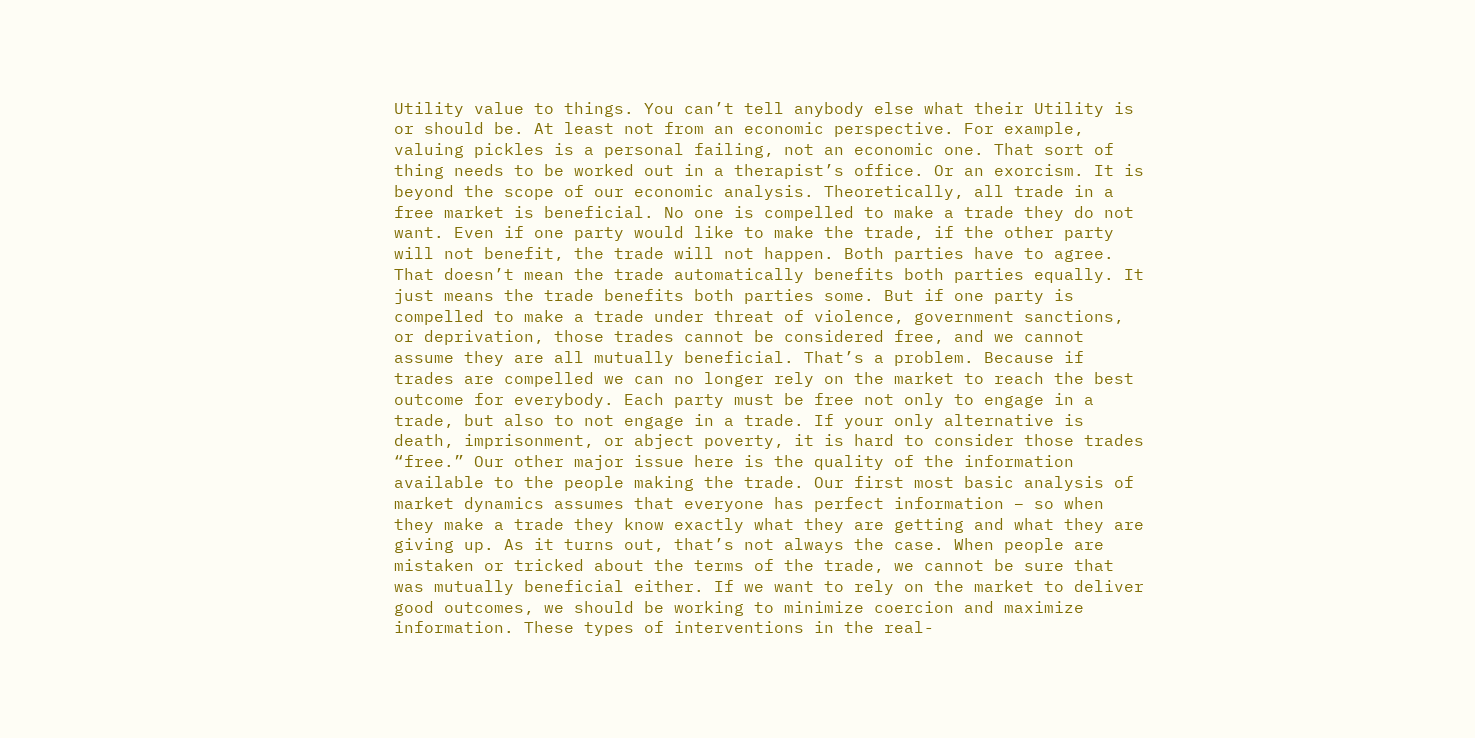Utility value to things. You can’t tell anybody else what their Utility is or should be. At least not from an economic perspective. For example, valuing pickles is a personal failing, not an economic one. That sort of thing needs to be worked out in a therapist’s office. Or an exorcism. It is beyond the scope of our economic analysis. Theoretically, all trade in a free market is beneficial. No one is compelled to make a trade they do not want. Even if one party would like to make the trade, if the other party will not benefit, the trade will not happen. Both parties have to agree. That doesn’t mean the trade automatically benefits both parties equally. It just means the trade benefits both parties some. But if one party is compelled to make a trade under threat of violence, government sanctions, or deprivation, those trades cannot be considered free, and we cannot assume they are all mutually beneficial. That’s a problem. Because if trades are compelled we can no longer rely on the market to reach the best outcome for everybody. Each party must be free not only to engage in a trade, but also to not engage in a trade. If your only alternative is death, imprisonment, or abject poverty, it is hard to consider those trades “free.” Our other major issue here is the quality of the information available to the people making the trade. Our first most basic analysis of market dynamics assumes that everyone has perfect information – so when they make a trade they know exactly what they are getting and what they are giving up. As it turns out, that’s not always the case. When people are mistaken or tricked about the terms of the trade, we cannot be sure that was mutually beneficial either. If we want to rely on the market to deliver good outcomes, we should be working to minimize coercion and maximize information. These types of interventions in the real-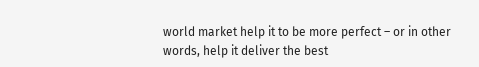world market help it to be more perfect – or in other words, help it deliver the best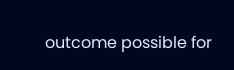outcome possible for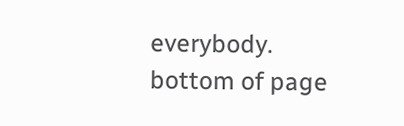everybody.
bottom of page